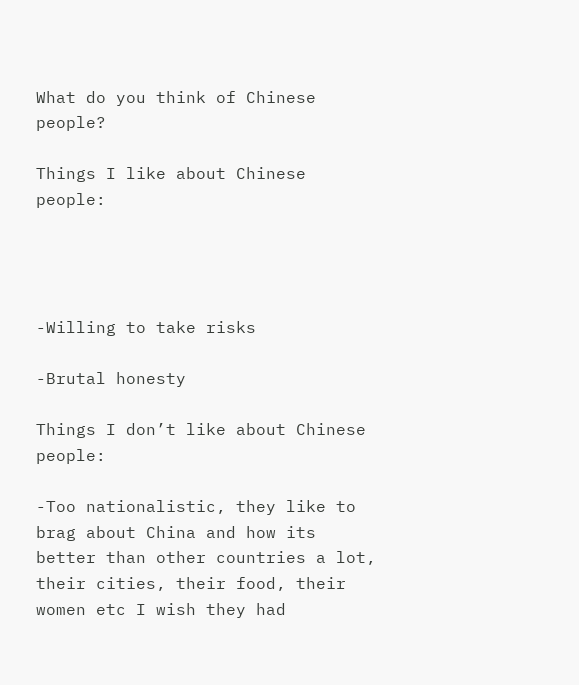What do you think of Chinese people?

Things I like about Chinese people:




-Willing to take risks

-Brutal honesty

Things I don’t like about Chinese people:

-Too nationalistic, they like to brag about China and how its better than other countries a lot, their cities, their food, their women etc I wish they had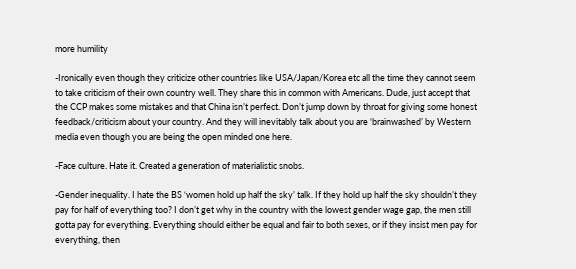more humility

-Ironically even though they criticize other countries like USA/Japan/Korea etc all the time they cannot seem to take criticism of their own country well. They share this in common with Americans. Dude, just accept that the CCP makes some mistakes and that China isn’t perfect. Don’t jump down by throat for giving some honest feedback/criticism about your country. And they will inevitably talk about you are ‘brainwashed’ by Western media even though you are being the open minded one here.

-Face culture. Hate it. Created a generation of materialistic snobs.

-Gender inequality. I hate the BS ‘women hold up half the sky’ talk. If they hold up half the sky shouldn’t they pay for half of everything too? I don’t get why in the country with the lowest gender wage gap, the men still gotta pay for everything. Everything should either be equal and fair to both sexes, or if they insist men pay for everything, then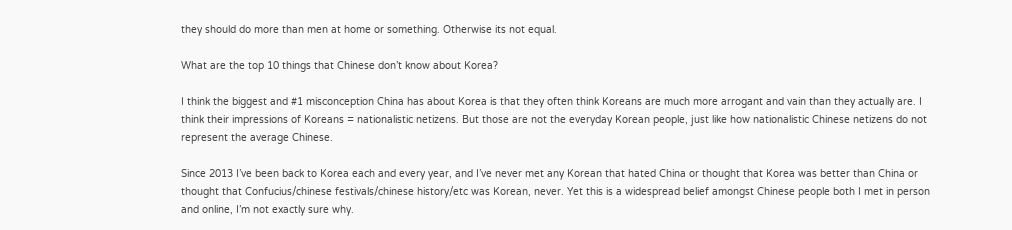they should do more than men at home or something. Otherwise its not equal.

What are the top 10 things that Chinese don’t know about Korea?

I think the biggest and #1 misconception China has about Korea is that they often think Koreans are much more arrogant and vain than they actually are. I think their impressions of Koreans = nationalistic netizens. But those are not the everyday Korean people, just like how nationalistic Chinese netizens do not represent the average Chinese.

Since 2013 I’ve been back to Korea each and every year, and I’ve never met any Korean that hated China or thought that Korea was better than China or thought that Confucius/chinese festivals/chinese history/etc was Korean, never. Yet this is a widespread belief amongst Chinese people both I met in person and online, I’m not exactly sure why.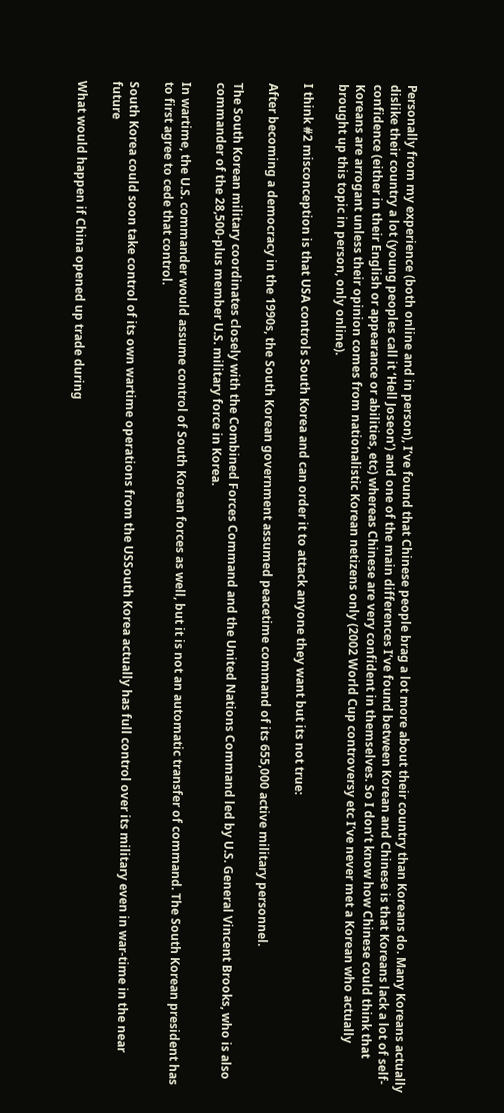Personally from my experience (both online and in person), I’ve found that Chinese people brag a lot more about their country than Koreans do. Many Koreans actually dislike their country a lot (young peoples call it ‘Hell Joseon’) and one of the main differences I’ve found between Korean and Chinese is that Koreans lack a lot of self-confidence (either in their English or appearance or abilities, etc) whereas Chinese are very confident in themselves. So I don’t know how Chinese could think that Koreans are arrogant unless their opinion comes from nationalistic Korean netizens only (2002 World Cup controversy etc I’ve never met a Korean who actually brought up this topic in person, only online).

I think #2 misconception is that USA controls South Korea and can order it to attack anyone they want but its not true:

After becoming a democracy in the 1990s, the South Korean government assumed peacetime command of its 655,000 active military personnel.

The South Korean military coordinates closely with the Combined Forces Command and the United Nations Command led by U.S. General Vincent Brooks, who is also commander of the 28,500-plus member U.S. military force in Korea.

In wartime, the U.S. commander would assume control of South Korean forces as well, but it is not an automatic transfer of command. The South Korean president has to first agree to cede that control.

South Korea could soon take control of its own wartime operations from the USSouth Korea actually has full control over its military even in war-time in the near future

What would happen if China opened up trade during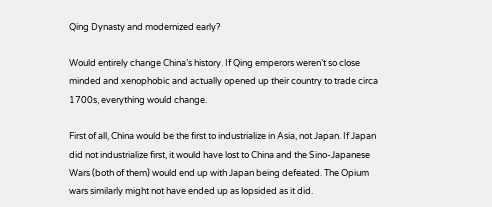Qing Dynasty and modernized early?

Would entirely change China’s history. If Qing emperors weren’t so close minded and xenophobic and actually opened up their country to trade circa 1700s, everything would change.

First of all, China would be the first to industrialize in Asia, not Japan. If Japan did not industrialize first, it would have lost to China and the Sino-Japanese Wars (both of them) would end up with Japan being defeated. The Opium wars similarly might not have ended up as lopsided as it did.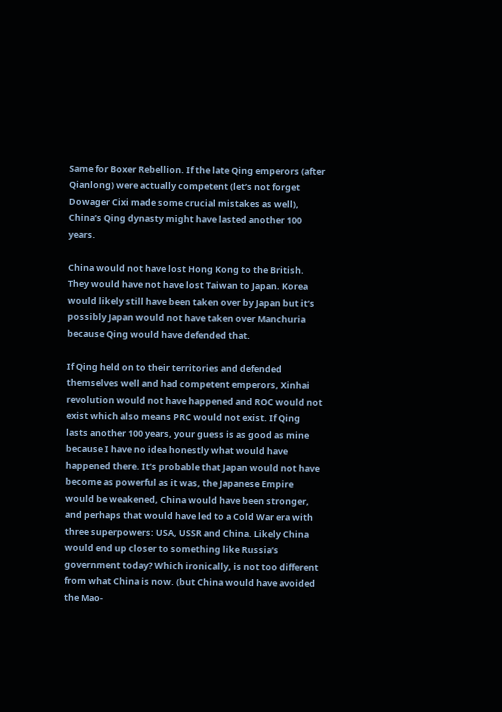Same for Boxer Rebellion. If the late Qing emperors (after Qianlong) were actually competent (let’s not forget Dowager Cixi made some crucial mistakes as well), China’s Qing dynasty might have lasted another 100 years.

China would not have lost Hong Kong to the British. They would have not have lost Taiwan to Japan. Korea would likely still have been taken over by Japan but it’s possibly Japan would not have taken over Manchuria because Qing would have defended that.

If Qing held on to their territories and defended themselves well and had competent emperors, Xinhai revolution would not have happened and ROC would not exist which also means PRC would not exist. If Qing lasts another 100 years, your guess is as good as mine because I have no idea honestly what would have happened there. It’s probable that Japan would not have become as powerful as it was, the Japanese Empire would be weakened, China would have been stronger, and perhaps that would have led to a Cold War era with three superpowers: USA, USSR and China. Likely China would end up closer to something like Russia’s government today? Which ironically, is not too different from what China is now. (but China would have avoided the Mao-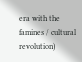era with the famines / cultural revolution)